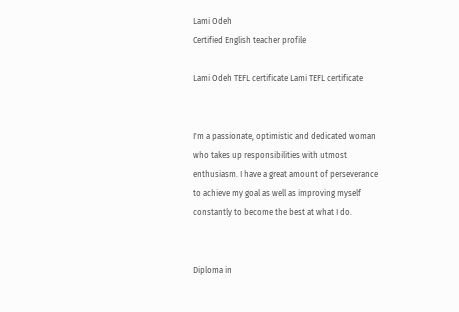Lami Odeh
Certified English teacher profile

Lami Odeh TEFL certificate Lami TEFL certificate


I'm a passionate, optimistic and dedicated woman who takes up responsibilities with utmost enthusiasm. I have a great amount of perseverance to achieve my goal as well as improving myself constantly to become the best at what I do.


Diploma in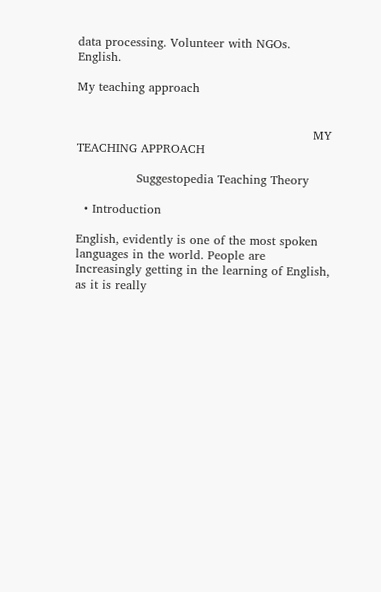data processing. Volunteer with NGOs. English.

My teaching approach


                                                           MY TEACHING APPROACH

               Suggestopedia Teaching Theory

  • Introduction

English, evidently is one of the most spoken languages in the world. People are Increasingly getting in the learning of English, as it is really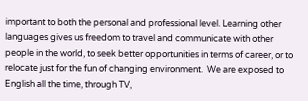important to both the personal and professional level. Learning other languages gives us freedom to travel and communicate with other people in the world, to seek better opportunities in terms of career, or to relocate just for the fun of changing environment.  We are exposed to English all the time, through TV,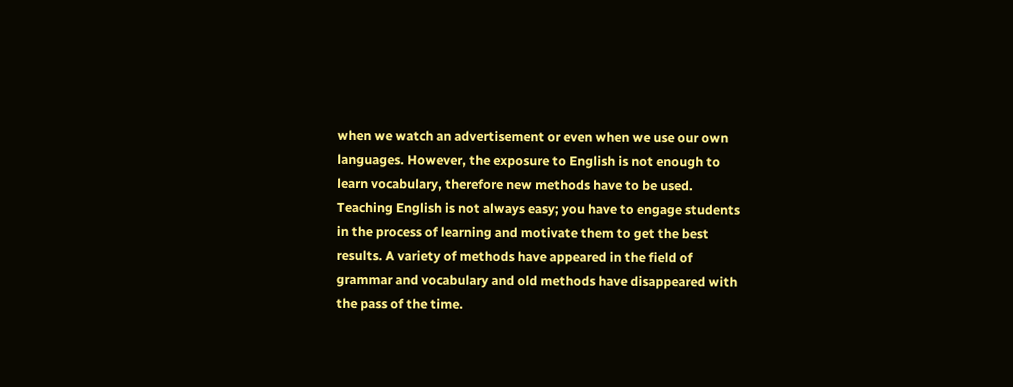when we watch an advertisement or even when we use our own languages. However, the exposure to English is not enough to learn vocabulary, therefore new methods have to be used. Teaching English is not always easy; you have to engage students in the process of learning and motivate them to get the best results. A variety of methods have appeared in the field of grammar and vocabulary and old methods have disappeared with the pass of the time.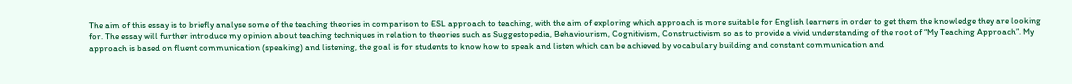The aim of this essay is to briefly analyse some of the teaching theories in comparison to ESL approach to teaching, with the aim of exploring which approach is more suitable for English learners in order to get them the knowledge they are looking for. The essay will further introduce my opinion about teaching techniques in relation to theories such as Suggestopedia, Behaviourism, Cognitivism, Constructivism so as to provide a vivid understanding of the root of “My Teaching Approach”. My approach is based on fluent communication (speaking) and listening, the goal is for students to know how to speak and listen which can be achieved by vocabulary building and constant communication and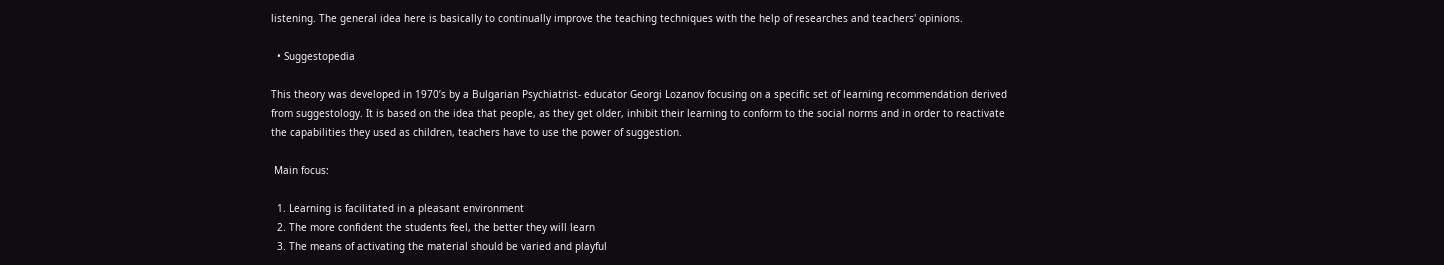listening. The general idea here is basically to continually improve the teaching techniques with the help of researches and teachers' opinions.

  • Suggestopedia

This theory was developed in 1970’s by a Bulgarian Psychiatrist- educator Georgi Lozanov focusing on a specific set of learning recommendation derived from suggestology. It is based on the idea that people, as they get older, inhibit their learning to conform to the social norms and in order to reactivate the capabilities they used as children, teachers have to use the power of suggestion.

 Main focus:

  1. Learning is facilitated in a pleasant environment
  2. The more confident the students feel, the better they will learn
  3. The means of activating the material should be varied and playful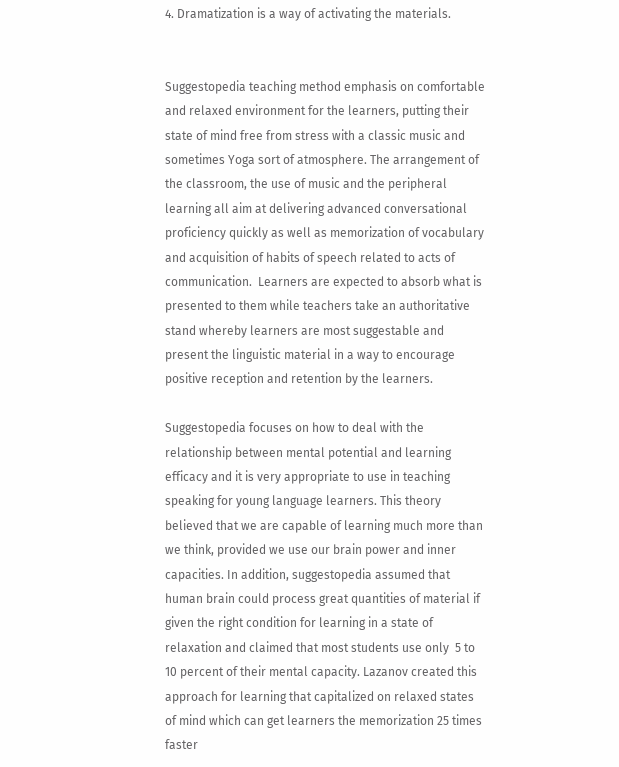4. Dramatization is a way of activating the materials.


Suggestopedia teaching method emphasis on comfortable and relaxed environment for the learners, putting their state of mind free from stress with a classic music and sometimes Yoga sort of atmosphere. The arrangement of the classroom, the use of music and the peripheral learning all aim at delivering advanced conversational proficiency quickly as well as memorization of vocabulary and acquisition of habits of speech related to acts of communication.  Learners are expected to absorb what is presented to them while teachers take an authoritative stand whereby learners are most suggestable and present the linguistic material in a way to encourage positive reception and retention by the learners.

Suggestopedia focuses on how to deal with the relationship between mental potential and learning efficacy and it is very appropriate to use in teaching speaking for young language learners. This theory believed that we are capable of learning much more than we think, provided we use our brain power and inner capacities. In addition, suggestopedia assumed that human brain could process great quantities of material if given the right condition for learning in a state of relaxation and claimed that most students use only  5 to 10 percent of their mental capacity. Lazanov created this approach for learning that capitalized on relaxed states of mind which can get learners the memorization 25 times faster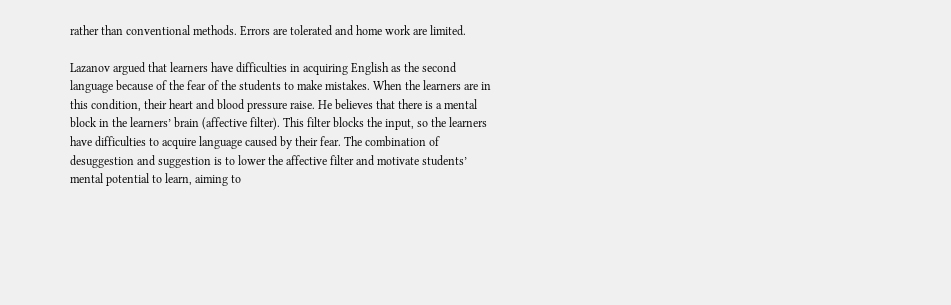rather than conventional methods. Errors are tolerated and home work are limited.

Lazanov argued that learners have difficulties in acquiring English as the second language because of the fear of the students to make mistakes. When the learners are in this condition, their heart and blood pressure raise. He believes that there is a mental block in the learners’ brain (affective filter). This filter blocks the input, so the learners have difficulties to acquire language caused by their fear. The combination of desuggestion and suggestion is to lower the affective filter and motivate students’ mental potential to learn, aiming to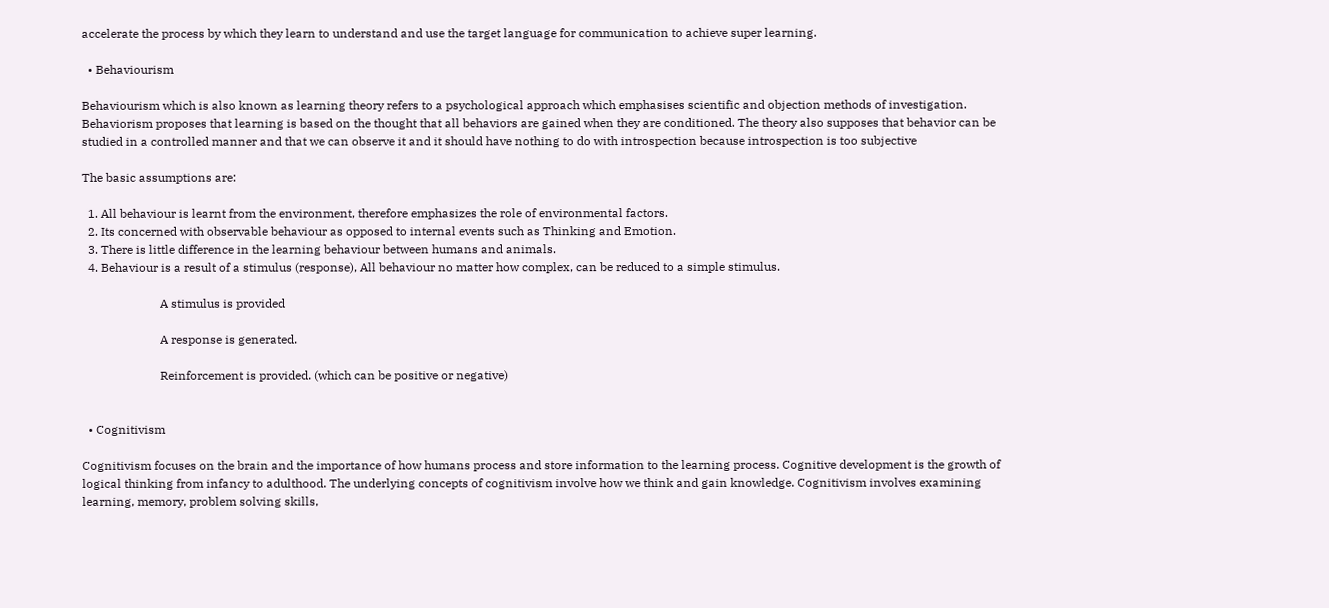accelerate the process by which they learn to understand and use the target language for communication to achieve super learning.

  • Behaviourism

Behaviourism which is also known as learning theory refers to a psychological approach which emphasises scientific and objection methods of investigation. Behaviorism proposes that learning is based on the thought that all behaviors are gained when they are conditioned. The theory also supposes that behavior can be studied in a controlled manner and that we can observe it and it should have nothing to do with introspection because introspection is too subjective

The basic assumptions are:

  1. All behaviour is learnt from the environment, therefore emphasizes the role of environmental factors.
  2. Its concerned with observable behaviour as opposed to internal events such as Thinking and Emotion.
  3. There is little difference in the learning behaviour between humans and animals.
  4. Behaviour is a result of a stimulus (response), All behaviour no matter how complex, can be reduced to a simple stimulus.

                          A stimulus is provided

                          A response is generated.

                          Reinforcement is provided. (which can be positive or negative)


  • Cognitivism

Cognitivism focuses on the brain and the importance of how humans process and store information to the learning process. Cognitive development is the growth of logical thinking from infancy to adulthood. The underlying concepts of cognitivism involve how we think and gain knowledge. Cognitivism involves examining learning, memory, problem solving skills,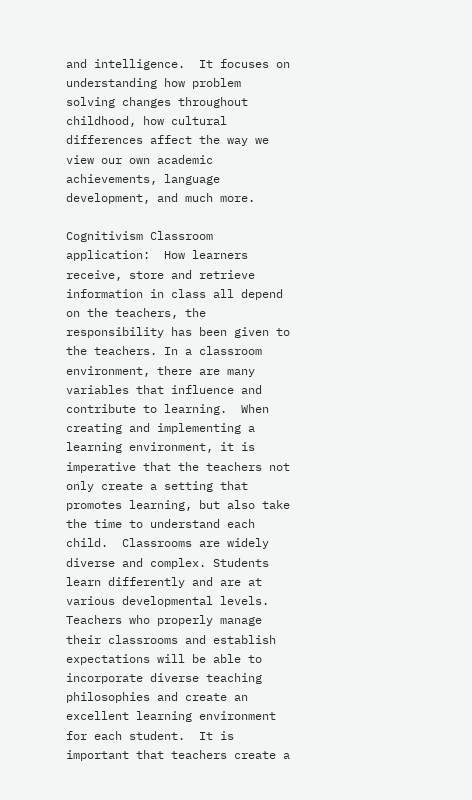and intelligence.  It focuses on understanding how problem solving changes throughout childhood, how cultural differences affect the way we view our own academic achievements, language development, and much more.

Cognitivism Classroom application:  How learners receive, store and retrieve information in class all depend on the teachers, the responsibility has been given to the teachers. In a classroom environment, there are many variables that influence and contribute to learning.  When creating and implementing a learning environment, it is imperative that the teachers not only create a setting that promotes learning, but also take the time to understand each child.  Classrooms are widely diverse and complex. Students learn differently and are at various developmental levels. Teachers who properly manage their classrooms and establish expectations will be able to incorporate diverse teaching philosophies and create an excellent learning environment for each student.  It is important that teachers create a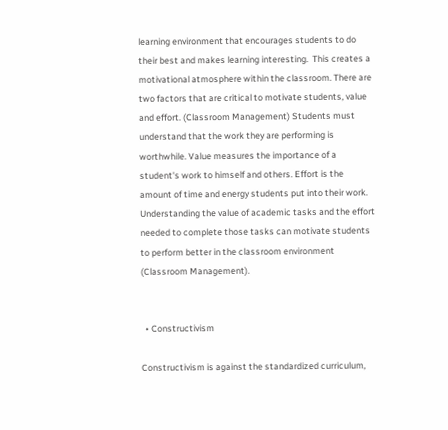learning environment that encourages students to do their best and makes learning interesting.  This creates a motivational atmosphere within the classroom. There are two factors that are critical to motivate students, value and effort. (Classroom Management) Students must understand that the work they are performing is worthwhile. Value measures the importance of a student's work to himself and others. Effort is the amount of time and energy students put into their work.  Understanding the value of academic tasks and the effort needed to complete those tasks can motivate students to perform better in the classroom environment (Classroom Management).


  • Constructivism

Constructivism is against the standardized curriculum,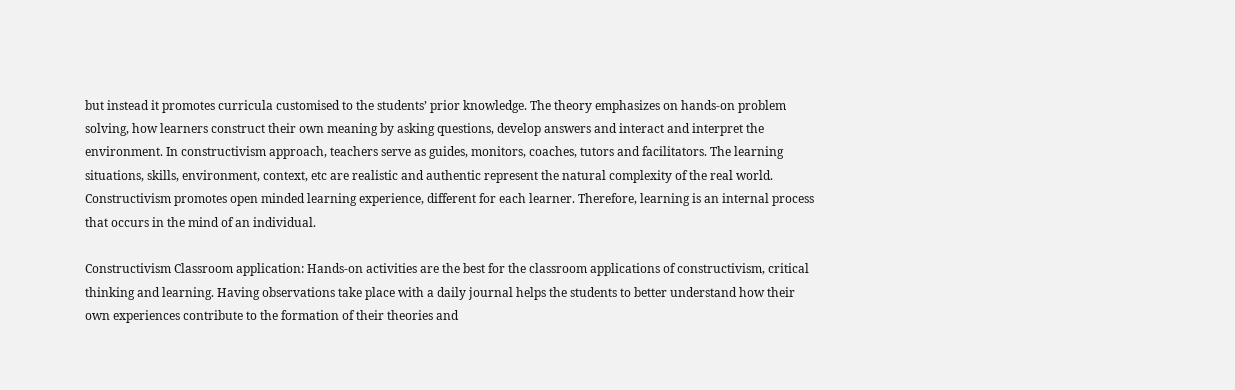but instead it promotes curricula customised to the students’ prior knowledge. The theory emphasizes on hands-on problem solving, how learners construct their own meaning by asking questions, develop answers and interact and interpret the environment. In constructivism approach, teachers serve as guides, monitors, coaches, tutors and facilitators. The learning situations, skills, environment, context, etc are realistic and authentic represent the natural complexity of the real world. Constructivism promotes open minded learning experience, different for each learner. Therefore, learning is an internal process that occurs in the mind of an individual.

Constructivism Classroom application: Hands-on activities are the best for the classroom applications of constructivism, critical thinking and learning. Having observations take place with a daily journal helps the students to better understand how their own experiences contribute to the formation of their theories and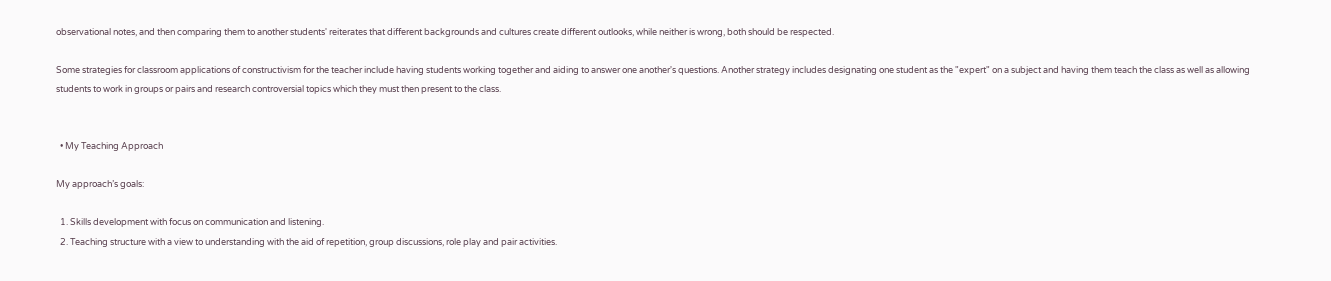observational notes, and then comparing them to another students' reiterates that different backgrounds and cultures create different outlooks, while neither is wrong, both should be respected.

Some strategies for classroom applications of constructivism for the teacher include having students working together and aiding to answer one another's questions. Another strategy includes designating one student as the "expert" on a subject and having them teach the class as well as allowing students to work in groups or pairs and research controversial topics which they must then present to the class.


  • My Teaching Approach

My approach’s goals:

  1. Skills development with focus on communication and listening.
  2. Teaching structure with a view to understanding with the aid of repetition, group discussions, role play and pair activities.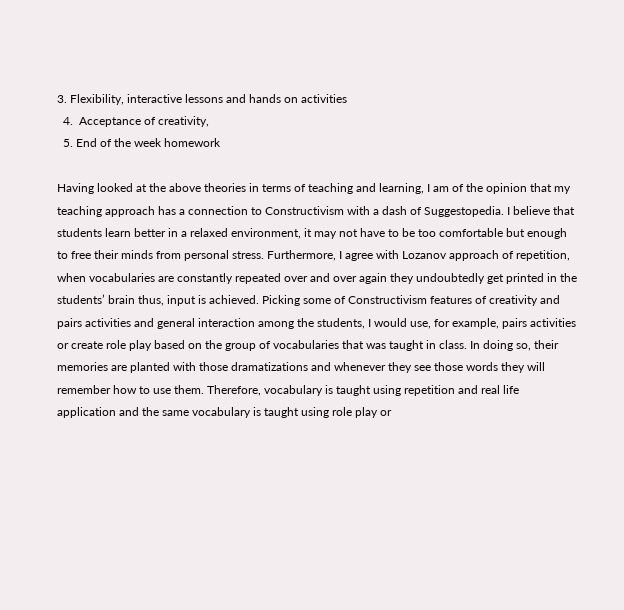3. Flexibility, interactive lessons and hands on activities
  4.  Acceptance of creativity,
  5. End of the week homework

Having looked at the above theories in terms of teaching and learning, I am of the opinion that my teaching approach has a connection to Constructivism with a dash of Suggestopedia. I believe that students learn better in a relaxed environment, it may not have to be too comfortable but enough to free their minds from personal stress. Furthermore, I agree with Lozanov approach of repetition, when vocabularies are constantly repeated over and over again they undoubtedly get printed in the students’ brain thus, input is achieved. Picking some of Constructivism features of creativity and pairs activities and general interaction among the students, I would use, for example, pairs activities or create role play based on the group of vocabularies that was taught in class. In doing so, their memories are planted with those dramatizations and whenever they see those words they will remember how to use them. Therefore, vocabulary is taught using repetition and real life application and the same vocabulary is taught using role play or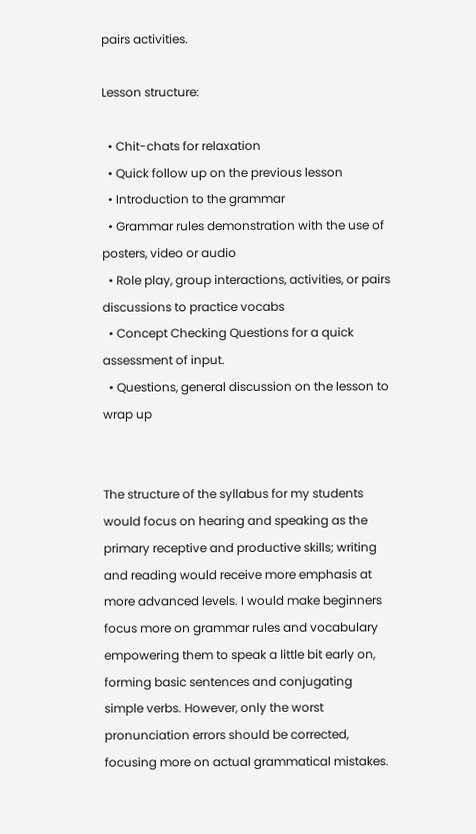pairs activities.

Lesson structure:

  • Chit-chats for relaxation
  • Quick follow up on the previous lesson
  • Introduction to the grammar
  • Grammar rules demonstration with the use of posters, video or audio
  • Role play, group interactions, activities, or pairs discussions to practice vocabs
  • Concept Checking Questions for a quick assessment of input.
  • Questions, general discussion on the lesson to wrap up


The structure of the syllabus for my students would focus on hearing and speaking as the primary receptive and productive skills; writing and reading would receive more emphasis at more advanced levels. I would make beginners focus more on grammar rules and vocabulary empowering them to speak a little bit early on, forming basic sentences and conjugating simple verbs. However, only the worst pronunciation errors should be corrected, focusing more on actual grammatical mistakes.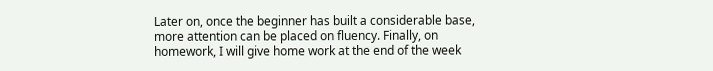Later on, once the beginner has built a considerable base, more attention can be placed on fluency. Finally, on homework, I will give home work at the end of the week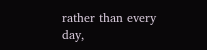rather than every day,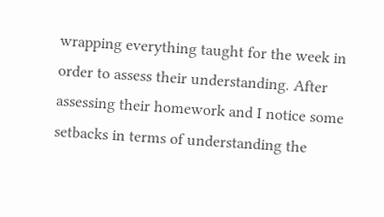wrapping everything taught for the week in order to assess their understanding. After assessing their homework and I notice some setbacks in terms of understanding the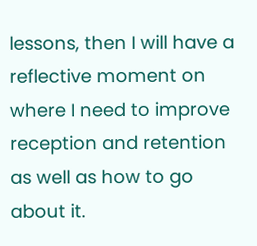lessons, then I will have a reflective moment on where I need to improve reception and retention as well as how to go about it.